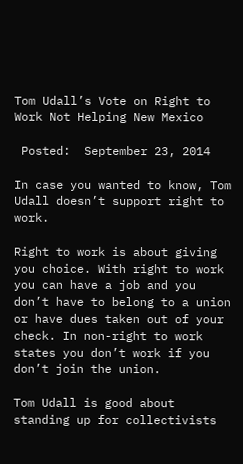Tom Udall’s Vote on Right to Work Not Helping New Mexico

 Posted:  September 23, 2014

In case you wanted to know, Tom Udall doesn’t support right to work.

Right to work is about giving you choice. With right to work you can have a job and you don’t have to belong to a union or have dues taken out of your check. In non-right to work states you don’t work if you don’t join the union.

Tom Udall is good about standing up for collectivists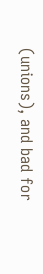(unions), and bad for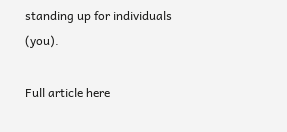standing up for individuals (you).

Full article here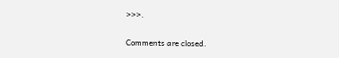>>>.

Comments are closed.